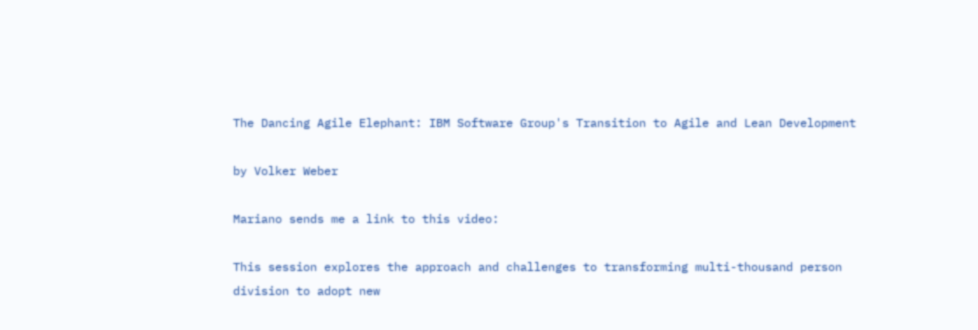The Dancing Agile Elephant: IBM Software Group's Transition to Agile and Lean Development

by Volker Weber

Mariano sends me a link to this video:

This session explores the approach and challenges to transforming multi-thousand person division to adopt new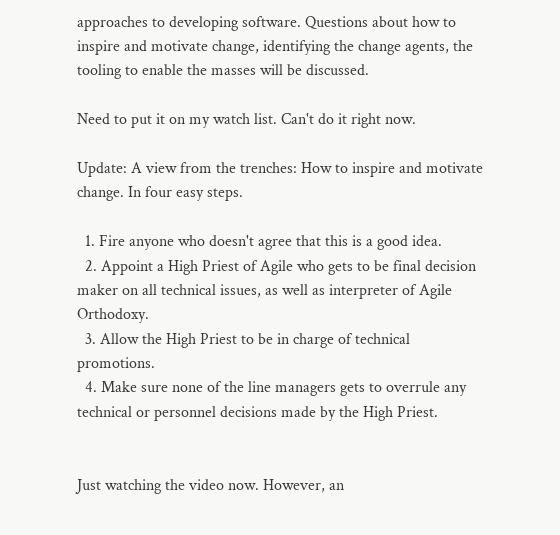approaches to developing software. Questions about how to inspire and motivate change, identifying the change agents, the tooling to enable the masses will be discussed.

Need to put it on my watch list. Can't do it right now.

Update: A view from the trenches: How to inspire and motivate change. In four easy steps.

  1. Fire anyone who doesn't agree that this is a good idea.
  2. Appoint a High Priest of Agile who gets to be final decision maker on all technical issues, as well as interpreter of Agile Orthodoxy.
  3. Allow the High Priest to be in charge of technical promotions.
  4. Make sure none of the line managers gets to overrule any technical or personnel decisions made by the High Priest.


Just watching the video now. However, an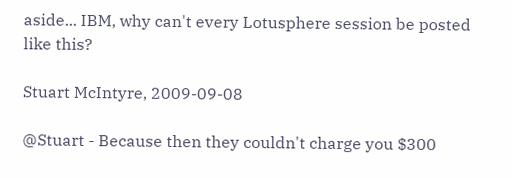aside... IBM, why can't every Lotusphere session be posted like this?

Stuart McIntyre, 2009-09-08

@Stuart - Because then they couldn't charge you $300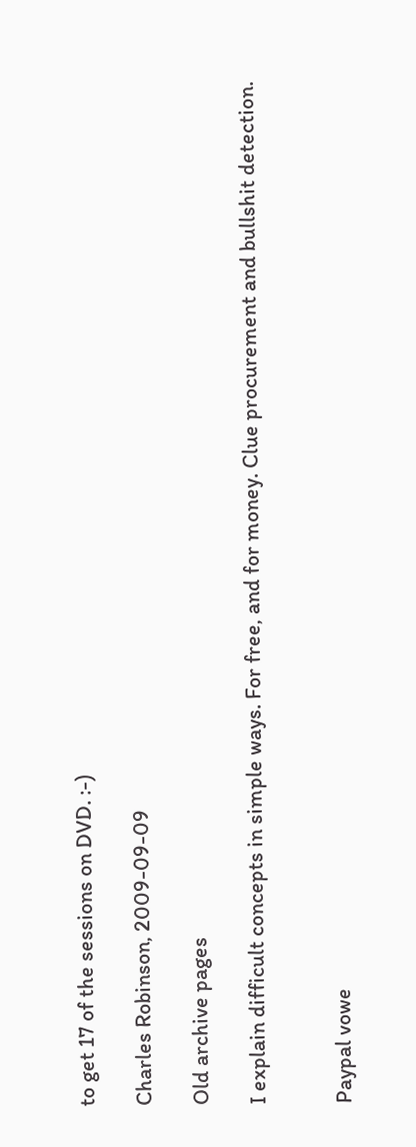to get 17 of the sessions on DVD. :-)

Charles Robinson, 2009-09-09

Old archive pages

I explain difficult concepts in simple ways. For free, and for money. Clue procurement and bullshit detection.


Paypal vowe